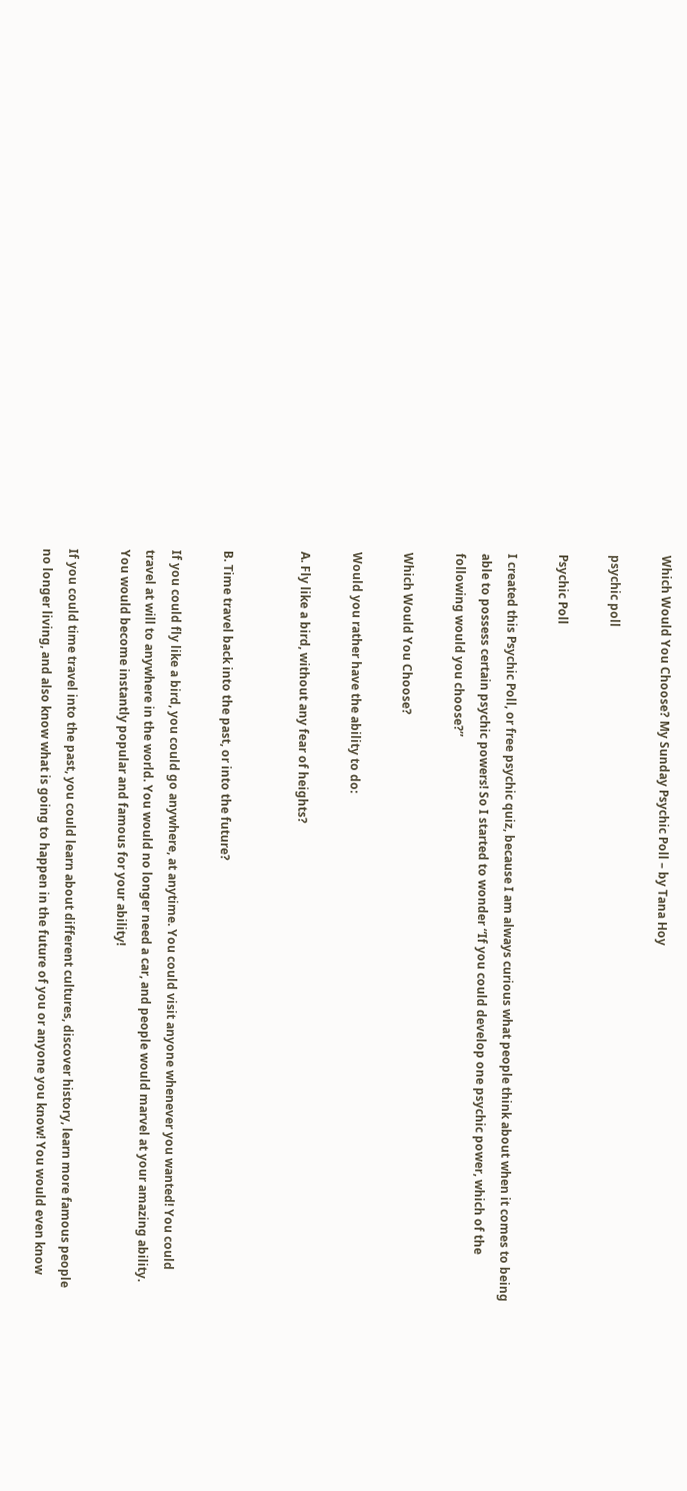Which Would You Choose? My Sunday Psychic Poll – by Tana Hoy

psychic poll

Psychic Poll

I created this Psychic Poll, or free psychic quiz, because I am always curious what people think about when it comes to being able to possess certain psychic powers! So I started to wonder “If you could develop one psychic power, which of the following would you choose?”

Which Would You Choose?

Would you rather have the ability to do:

A. Fly like a bird, without any fear of heights?


B. Time travel back into the past, or into the future?

If you could fly like a bird, you could go anywhere, at anytime. You could visit anyone whenever you wanted! You could travel at will to anywhere in the world. You would no longer need a car, and people would marvel at your amazing ability. You would become instantly popular and famous for your ability!

If you could time travel into the past, you could learn about different cultures, discover history, learn more famous people no longer living, and also know what is going to happen in the future of you or anyone you know! You would even know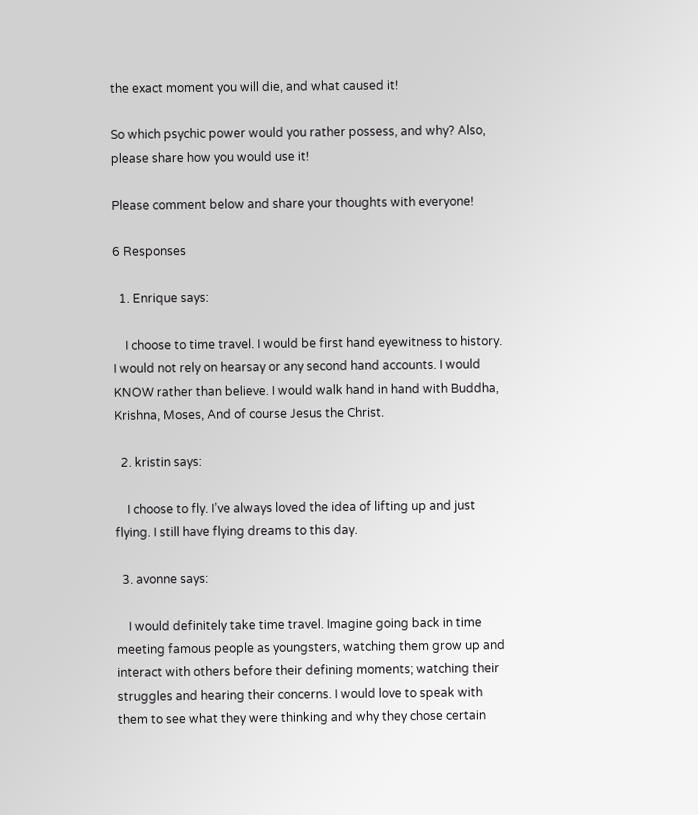the exact moment you will die, and what caused it!

So which psychic power would you rather possess, and why? Also, please share how you would use it!

Please comment below and share your thoughts with everyone!

6 Responses

  1. Enrique says:

    I choose to time travel. I would be first hand eyewitness to history. I would not rely on hearsay or any second hand accounts. I would KNOW rather than believe. I would walk hand in hand with Buddha, Krishna, Moses, And of course Jesus the Christ.

  2. kristin says:

    I choose to fly. I’ve always loved the idea of lifting up and just flying. I still have flying dreams to this day.

  3. avonne says:

    I would definitely take time travel. Imagine going back in time meeting famous people as youngsters, watching them grow up and interact with others before their defining moments; watching their struggles and hearing their concerns. I would love to speak with them to see what they were thinking and why they chose certain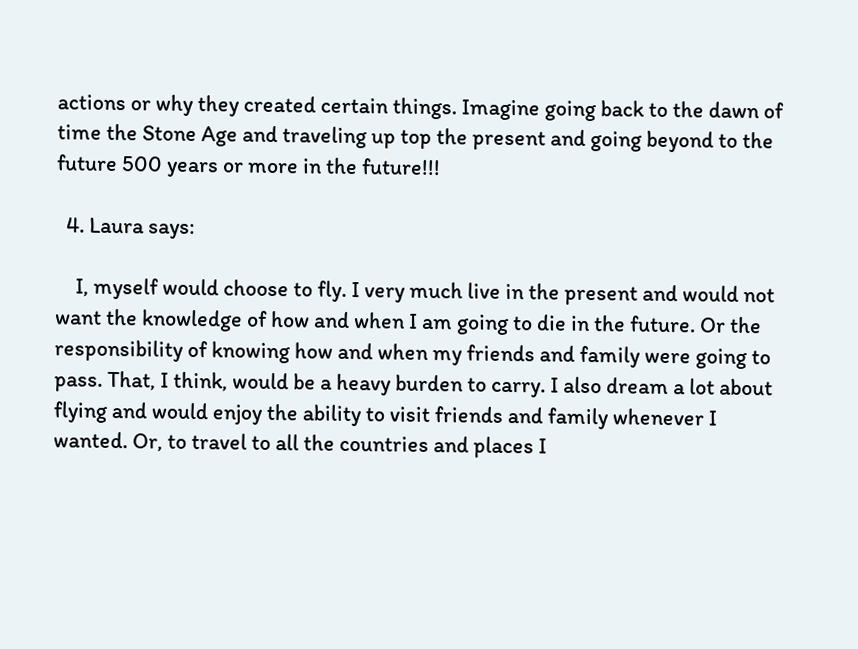actions or why they created certain things. Imagine going back to the dawn of time the Stone Age and traveling up top the present and going beyond to the future 500 years or more in the future!!!

  4. Laura says:

    I, myself would choose to fly. I very much live in the present and would not want the knowledge of how and when I am going to die in the future. Or the responsibility of knowing how and when my friends and family were going to pass. That, I think, would be a heavy burden to carry. I also dream a lot about flying and would enjoy the ability to visit friends and family whenever I wanted. Or, to travel to all the countries and places I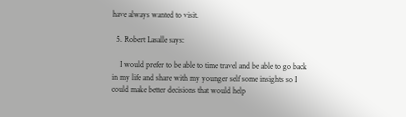have always wanted to visit.

  5. Robert Lasalle says:

    I would prefer to be able to time travel and be able to go back in my life and share with my younger self some insights so I could make better decisions that would help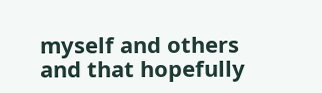myself and others and that hopefully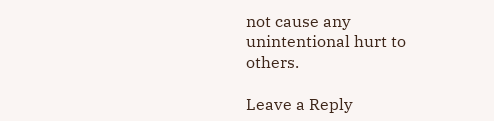not cause any unintentional hurt to others.

Leave a Reply